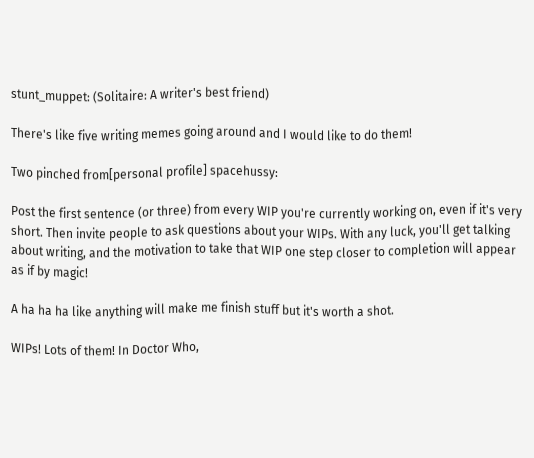stunt_muppet: (Solitaire: A writer's best friend)

There's like five writing memes going around and I would like to do them!

Two pinched from[personal profile] spacehussy:

Post the first sentence (or three) from every WIP you're currently working on, even if it's very short. Then invite people to ask questions about your WIPs. With any luck, you'll get talking about writing, and the motivation to take that WIP one step closer to completion will appear as if by magic!

A ha ha ha like anything will make me finish stuff but it's worth a shot.

WIPs! Lots of them! In Doctor Who,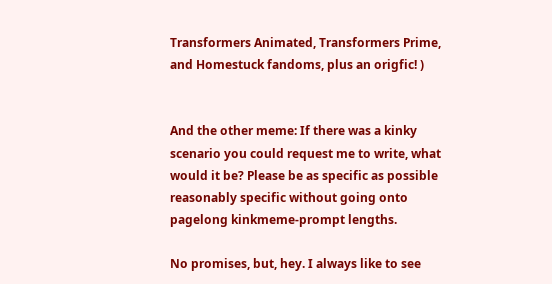Transformers Animated, Transformers Prime, and Homestuck fandoms, plus an origfic! )


And the other meme: If there was a kinky scenario you could request me to write, what would it be? Please be as specific as possible reasonably specific without going onto pagelong kinkmeme-prompt lengths.

No promises, but, hey. I always like to see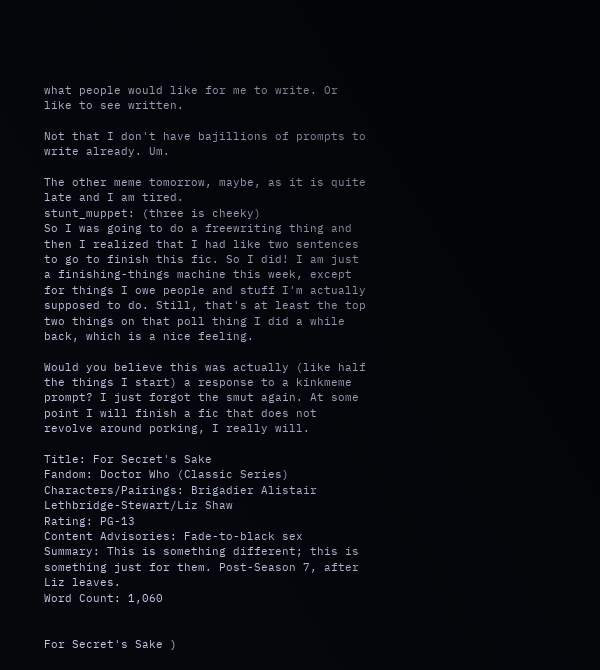what people would like for me to write. Or like to see written.

Not that I don't have bajillions of prompts to write already. Um.

The other meme tomorrow, maybe, as it is quite late and I am tired.
stunt_muppet: (three is cheeky)
So I was going to do a freewriting thing and then I realized that I had like two sentences to go to finish this fic. So I did! I am just a finishing-things machine this week, except for things I owe people and stuff I'm actually supposed to do. Still, that's at least the top two things on that poll thing I did a while back, which is a nice feeling.

Would you believe this was actually (like half the things I start) a response to a kinkmeme prompt? I just forgot the smut again. At some point I will finish a fic that does not revolve around porking, I really will.

Title: For Secret's Sake
Fandom: Doctor Who (Classic Series)
Characters/Pairings: Brigadier Alistair Lethbridge-Stewart/Liz Shaw
Rating: PG-13
Content Advisories: Fade-to-black sex
Summary: This is something different; this is something just for them. Post-Season 7, after Liz leaves.
Word Count: 1,060


For Secret's Sake )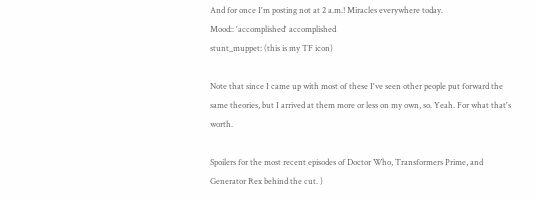And for once I'm posting not at 2 a.m.! Miracles everywhere today.
Mood:: 'accomplished' accomplished
stunt_muppet: (this is my TF icon)

Note that since I came up with most of these I've seen other people put forward the same theories, but I arrived at them more or less on my own, so. Yeah. For what that's worth.

Spoilers for the most recent episodes of Doctor Who, Transformers Prime, and Generator Rex behind the cut. )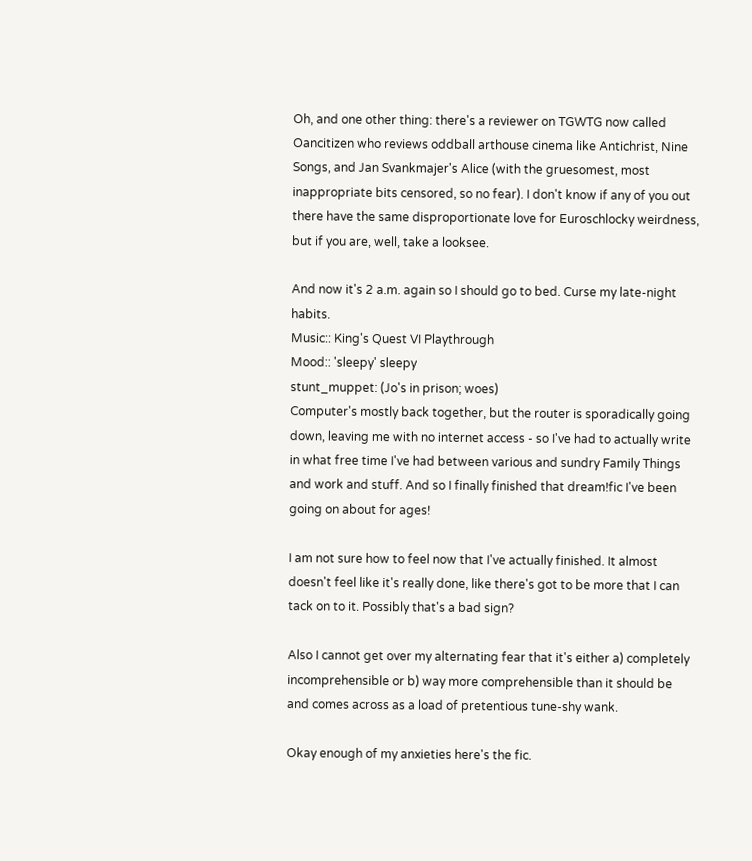Oh, and one other thing: there's a reviewer on TGWTG now called Oancitizen who reviews oddball arthouse cinema like Antichrist, Nine Songs, and Jan Svankmajer's Alice (with the gruesomest, most inappropriate bits censored, so no fear). I don't know if any of you out there have the same disproportionate love for Euroschlocky weirdness, but if you are, well, take a looksee.

And now it's 2 a.m. again so I should go to bed. Curse my late-night habits.
Music:: King's Quest VI Playthrough
Mood:: 'sleepy' sleepy
stunt_muppet: (Jo's in prison; woes)
Computer's mostly back together, but the router is sporadically going down, leaving me with no internet access - so I've had to actually write in what free time I've had between various and sundry Family Things and work and stuff. And so I finally finished that dream!fic I've been going on about for ages!

I am not sure how to feel now that I've actually finished. It almost doesn't feel like it's really done, like there's got to be more that I can tack on to it. Possibly that's a bad sign?

Also I cannot get over my alternating fear that it's either a) completely incomprehensible or b) way more comprehensible than it should be and comes across as a load of pretentious tune-shy wank.

Okay enough of my anxieties here's the fic.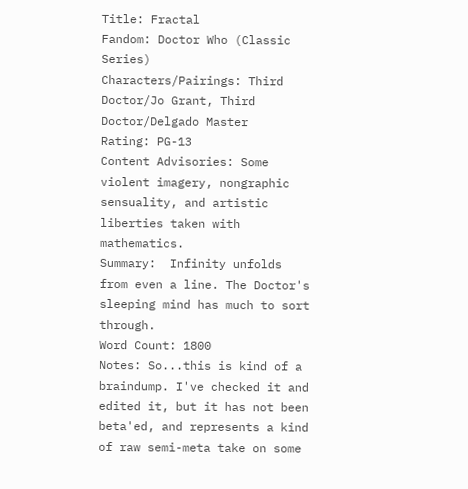Title: Fractal
Fandom: Doctor Who (Classic Series)
Characters/Pairings: Third Doctor/Jo Grant, Third Doctor/Delgado Master
Rating: PG-13
Content Advisories: Some violent imagery, nongraphic sensuality, and artistic liberties taken with mathematics.
Summary:  Infinity unfolds from even a line. The Doctor's sleeping mind has much to sort through.
Word Count: 1800
Notes: So...this is kind of a braindump. I've checked it and edited it, but it has not been beta'ed, and represents a kind of raw semi-meta take on some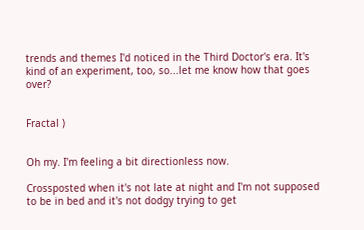trends and themes I'd noticed in the Third Doctor's era. It's kind of an experiment, too, so...let me know how that goes over?


Fractal )


Oh my. I'm feeling a bit directionless now.

Crossposted when it's not late at night and I'm not supposed to be in bed and it's not dodgy trying to get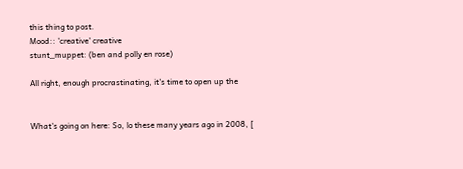this thing to post.
Mood:: 'creative' creative
stunt_muppet: (ben and polly en rose)

All right, enough procrastinating, it's time to open up the


What's going on here: So, lo these many years ago in 2008, [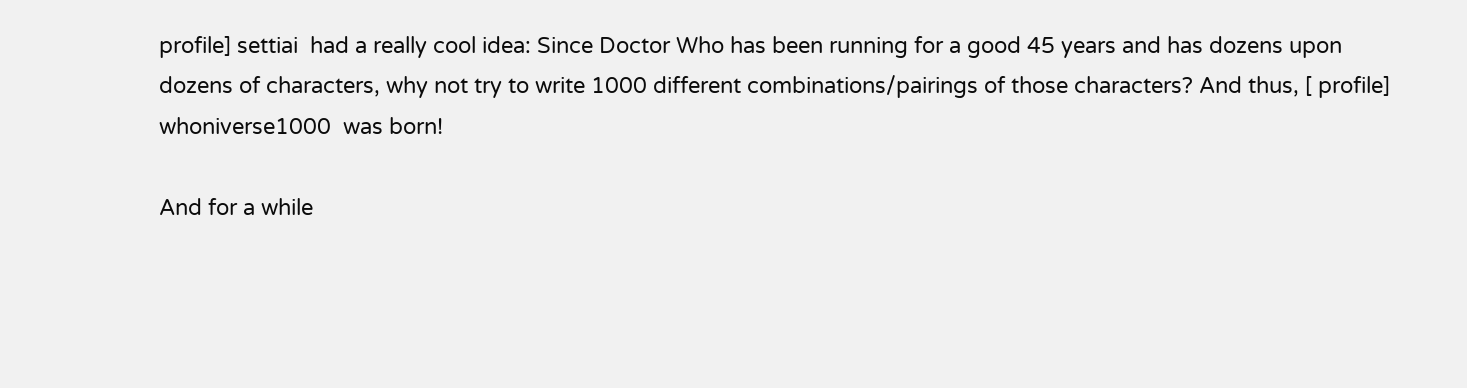profile] settiai  had a really cool idea: Since Doctor Who has been running for a good 45 years and has dozens upon dozens of characters, why not try to write 1000 different combinations/pairings of those characters? And thus, [ profile] whoniverse1000  was born!

And for a while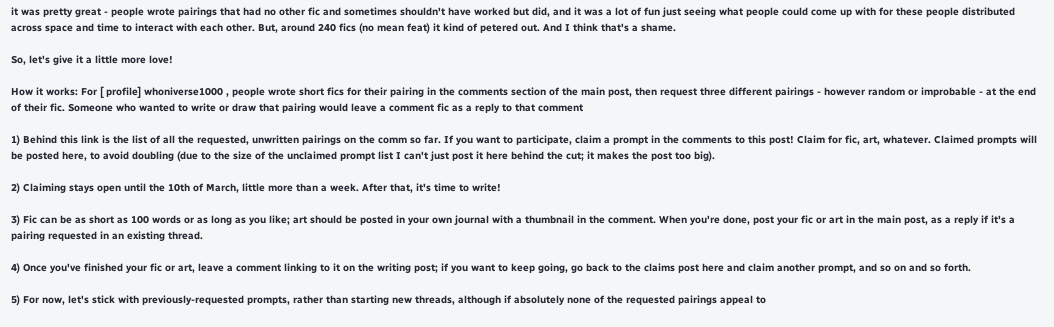it was pretty great - people wrote pairings that had no other fic and sometimes shouldn't have worked but did, and it was a lot of fun just seeing what people could come up with for these people distributed across space and time to interact with each other. But, around 240 fics (no mean feat) it kind of petered out. And I think that's a shame.

So, let's give it a little more love!

How it works: For [ profile] whoniverse1000 , people wrote short fics for their pairing in the comments section of the main post, then request three different pairings - however random or improbable - at the end of their fic. Someone who wanted to write or draw that pairing would leave a comment fic as a reply to that comment

1) Behind this link is the list of all the requested, unwritten pairings on the comm so far. If you want to participate, claim a prompt in the comments to this post! Claim for fic, art, whatever. Claimed prompts will be posted here, to avoid doubling (due to the size of the unclaimed prompt list I can't just post it here behind the cut; it makes the post too big).

2) Claiming stays open until the 10th of March, little more than a week. After that, it's time to write!

3) Fic can be as short as 100 words or as long as you like; art should be posted in your own journal with a thumbnail in the comment. When you're done, post your fic or art in the main post, as a reply if it's a pairing requested in an existing thread.

4) Once you've finished your fic or art, leave a comment linking to it on the writing post; if you want to keep going, go back to the claims post here and claim another prompt, and so on and so forth.

5) For now, let's stick with previously-requested prompts, rather than starting new threads, although if absolutely none of the requested pairings appeal to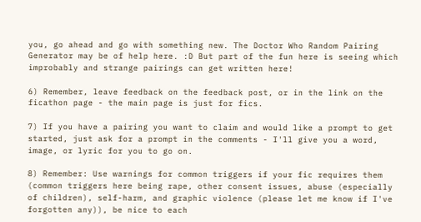you, go ahead and go with something new. The Doctor Who Random Pairing Generator may be of help here. :D But part of the fun here is seeing which improbably and strange pairings can get written here!

6) Remember, leave feedback on the feedback post, or in the link on the ficathon page - the main page is just for fics.

7) If you have a pairing you want to claim and would like a prompt to get started, just ask for a prompt in the comments - I'll give you a word, image, or lyric for you to go on.

8) Remember: Use warnings for common triggers if your fic requires them (common triggers here being rape, other consent issues, abuse (especially of children), self-harm, and graphic violence (please let me know if I've forgotten any)), be nice to each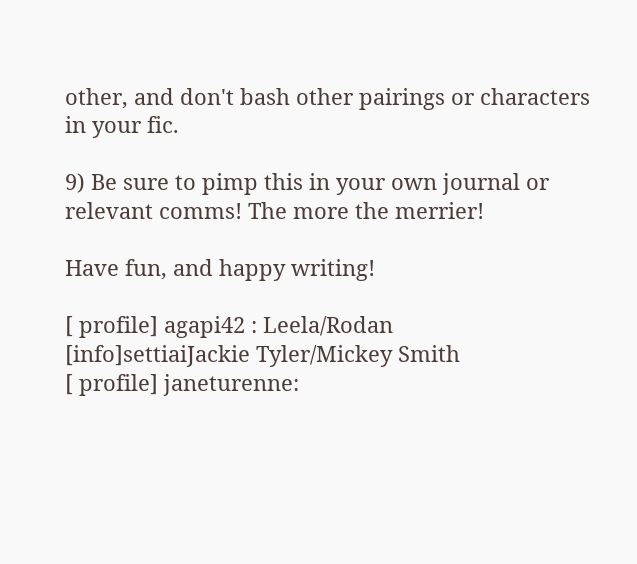other, and don't bash other pairings or characters in your fic.

9) Be sure to pimp this in your own journal or relevant comms! The more the merrier!

Have fun, and happy writing!

[ profile] agapi42 : Leela/Rodan
[info]settiaiJackie Tyler/Mickey Smith
[ profile] janeturenne: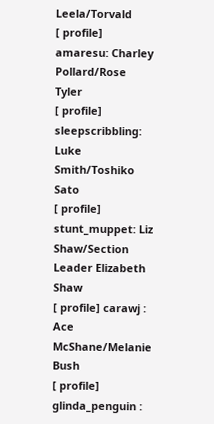Leela/Torvald
[ profile] amaresu: Charley Pollard/Rose Tyler
[ profile] sleepscribbling: Luke Smith/Toshiko Sato
[ profile] stunt_muppet: Liz Shaw/Section Leader Elizabeth Shaw
[ profile] carawj : Ace McShane/Melanie Bush
[ profile] glinda_penguin :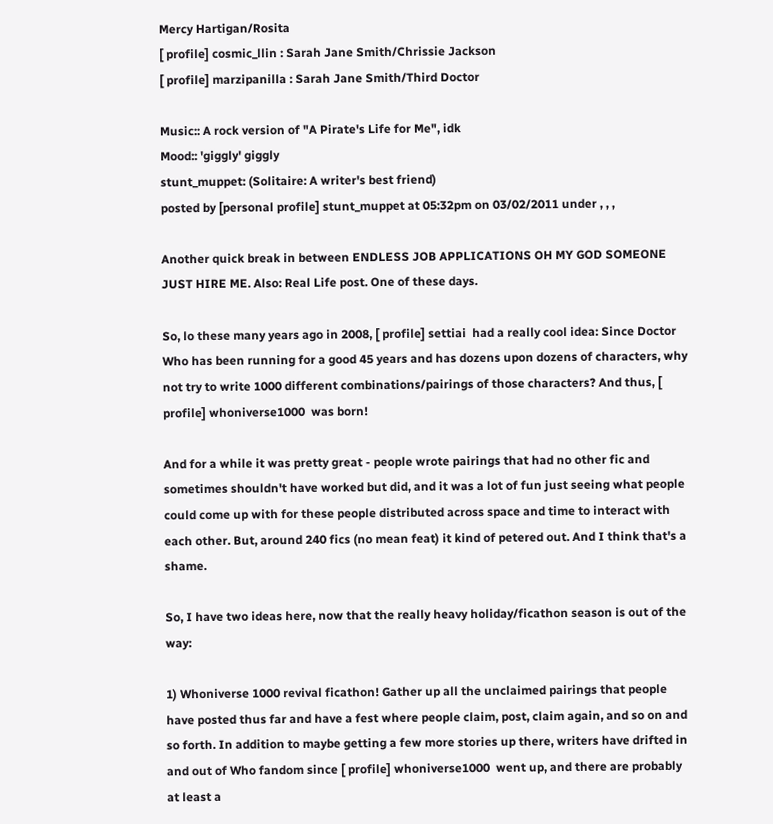Mercy Hartigan/Rosita
[ profile] cosmic_llin : Sarah Jane Smith/Chrissie Jackson
[ profile] marzipanilla : Sarah Jane Smith/Third Doctor

Music:: A rock version of "A Pirate's Life for Me", idk
Mood:: 'giggly' giggly
stunt_muppet: (Solitaire: A writer's best friend)
posted by [personal profile] stunt_muppet at 05:32pm on 03/02/2011 under , , ,

Another quick break in between ENDLESS JOB APPLICATIONS OH MY GOD SOMEONE JUST HIRE ME. Also: Real Life post. One of these days.

So, lo these many years ago in 2008, [ profile] settiai  had a really cool idea: Since Doctor Who has been running for a good 45 years and has dozens upon dozens of characters, why not try to write 1000 different combinations/pairings of those characters? And thus, [ profile] whoniverse1000  was born!

And for a while it was pretty great - people wrote pairings that had no other fic and sometimes shouldn't have worked but did, and it was a lot of fun just seeing what people could come up with for these people distributed across space and time to interact with each other. But, around 240 fics (no mean feat) it kind of petered out. And I think that's a shame.

So, I have two ideas here, now that the really heavy holiday/ficathon season is out of the way:

1) Whoniverse 1000 revival ficathon! Gather up all the unclaimed pairings that people have posted thus far and have a fest where people claim, post, claim again, and so on and so forth. In addition to maybe getting a few more stories up there, writers have drifted in and out of Who fandom since [ profile] whoniverse1000  went up, and there are probably at least a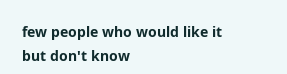few people who would like it but don't know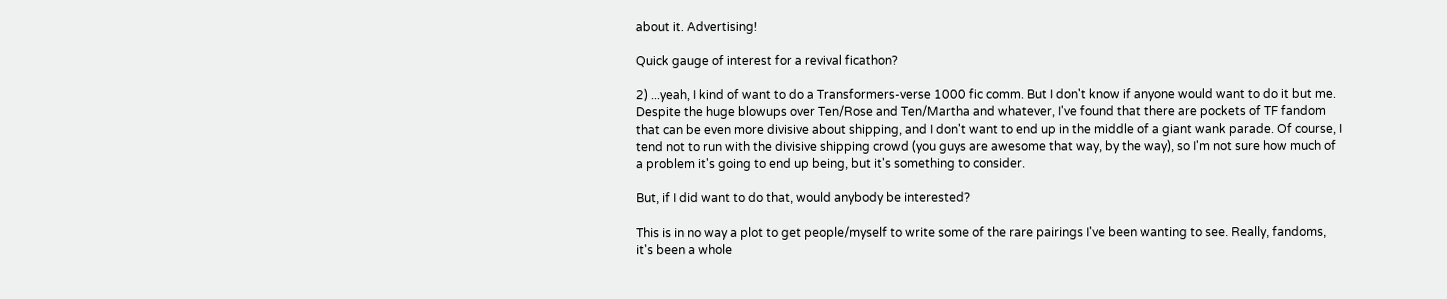about it. Advertising!

Quick gauge of interest for a revival ficathon?

2) ...yeah, I kind of want to do a Transformers-verse 1000 fic comm. But I don't know if anyone would want to do it but me. Despite the huge blowups over Ten/Rose and Ten/Martha and whatever, I've found that there are pockets of TF fandom that can be even more divisive about shipping, and I don't want to end up in the middle of a giant wank parade. Of course, I tend not to run with the divisive shipping crowd (you guys are awesome that way, by the way), so I'm not sure how much of a problem it's going to end up being, but it's something to consider.

But, if I did want to do that, would anybody be interested?

This is in no way a plot to get people/myself to write some of the rare pairings I've been wanting to see. Really, fandoms, it's been a whole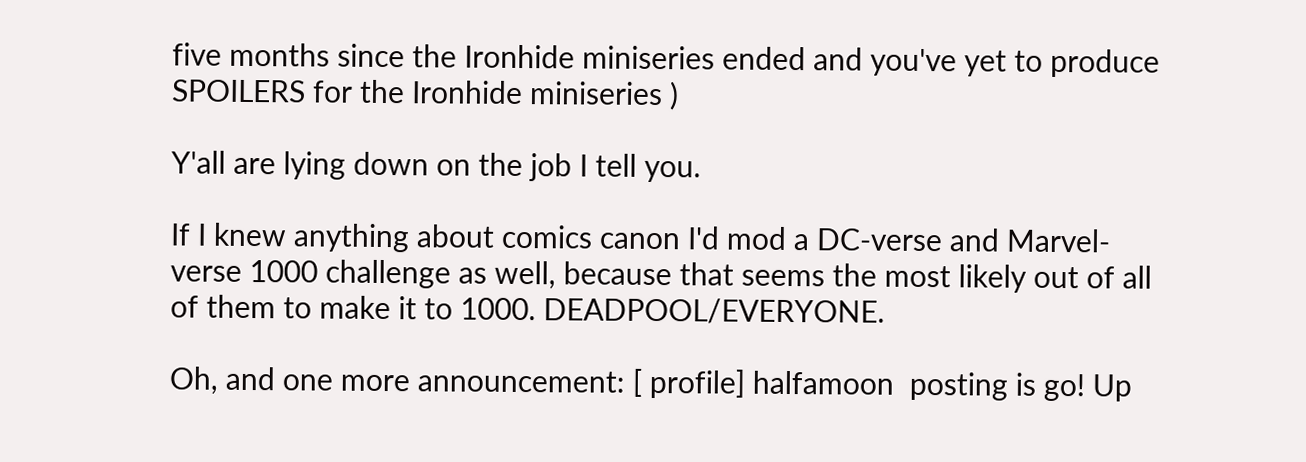five months since the Ironhide miniseries ended and you've yet to produce SPOILERS for the Ironhide miniseries )

Y'all are lying down on the job I tell you.

If I knew anything about comics canon I'd mod a DC-verse and Marvel-verse 1000 challenge as well, because that seems the most likely out of all of them to make it to 1000. DEADPOOL/EVERYONE.

Oh, and one more announcement: [ profile] halfamoon  posting is go! Up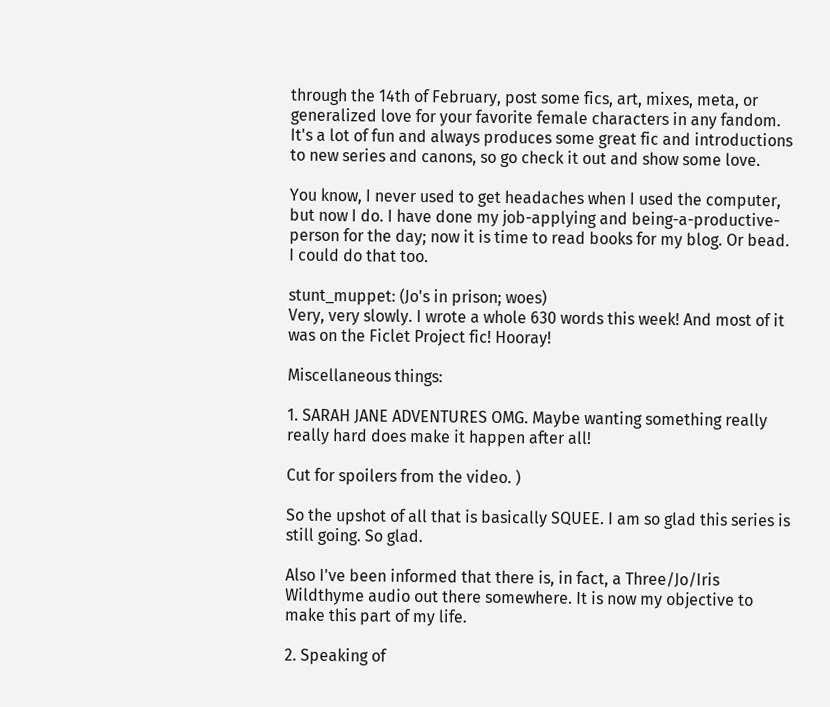through the 14th of February, post some fics, art, mixes, meta, or generalized love for your favorite female characters in any fandom. It's a lot of fun and always produces some great fic and introductions to new series and canons, so go check it out and show some love.

You know, I never used to get headaches when I used the computer, but now I do. I have done my job-applying and being-a-productive-person for the day; now it is time to read books for my blog. Or bead. I could do that too.

stunt_muppet: (Jo's in prison; woes)
Very, very slowly. I wrote a whole 630 words this week! And most of it was on the Ficlet Project fic! Hooray!

Miscellaneous things:

1. SARAH JANE ADVENTURES OMG. Maybe wanting something really really hard does make it happen after all!

Cut for spoilers from the video. )

So the upshot of all that is basically SQUEE. I am so glad this series is still going. So glad.

Also I've been informed that there is, in fact, a Three/Jo/Iris Wildthyme audio out there somewhere. It is now my objective to make this part of my life.

2. Speaking of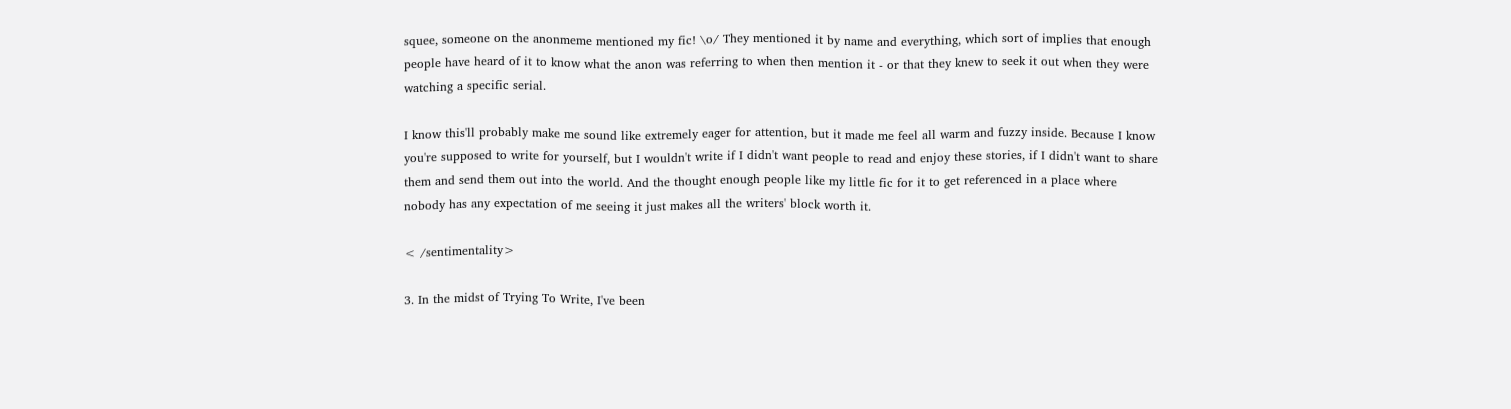squee, someone on the anonmeme mentioned my fic! \o/ They mentioned it by name and everything, which sort of implies that enough people have heard of it to know what the anon was referring to when then mention it - or that they knew to seek it out when they were watching a specific serial.

I know this'll probably make me sound like extremely eager for attention, but it made me feel all warm and fuzzy inside. Because I know you're supposed to write for yourself, but I wouldn't write if I didn't want people to read and enjoy these stories, if I didn't want to share them and send them out into the world. And the thought enough people like my little fic for it to get referenced in a place where nobody has any expectation of me seeing it just makes all the writers' block worth it.

< /sentimentality>

3. In the midst of Trying To Write, I've been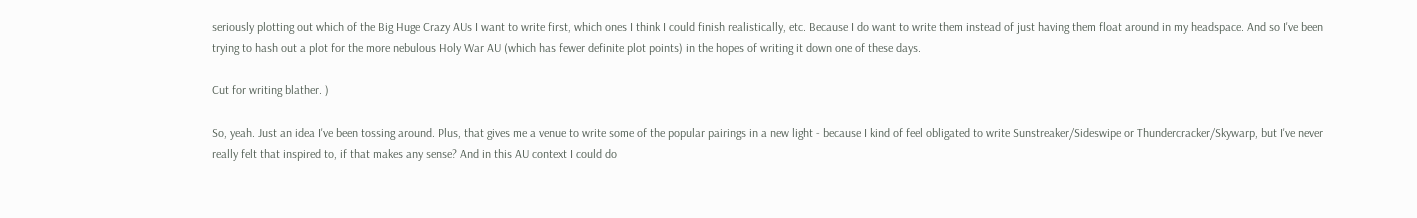seriously plotting out which of the Big Huge Crazy AUs I want to write first, which ones I think I could finish realistically, etc. Because I do want to write them instead of just having them float around in my headspace. And so I've been trying to hash out a plot for the more nebulous Holy War AU (which has fewer definite plot points) in the hopes of writing it down one of these days.

Cut for writing blather. )

So, yeah. Just an idea I've been tossing around. Plus, that gives me a venue to write some of the popular pairings in a new light - because I kind of feel obligated to write Sunstreaker/Sideswipe or Thundercracker/Skywarp, but I've never really felt that inspired to, if that makes any sense? And in this AU context I could do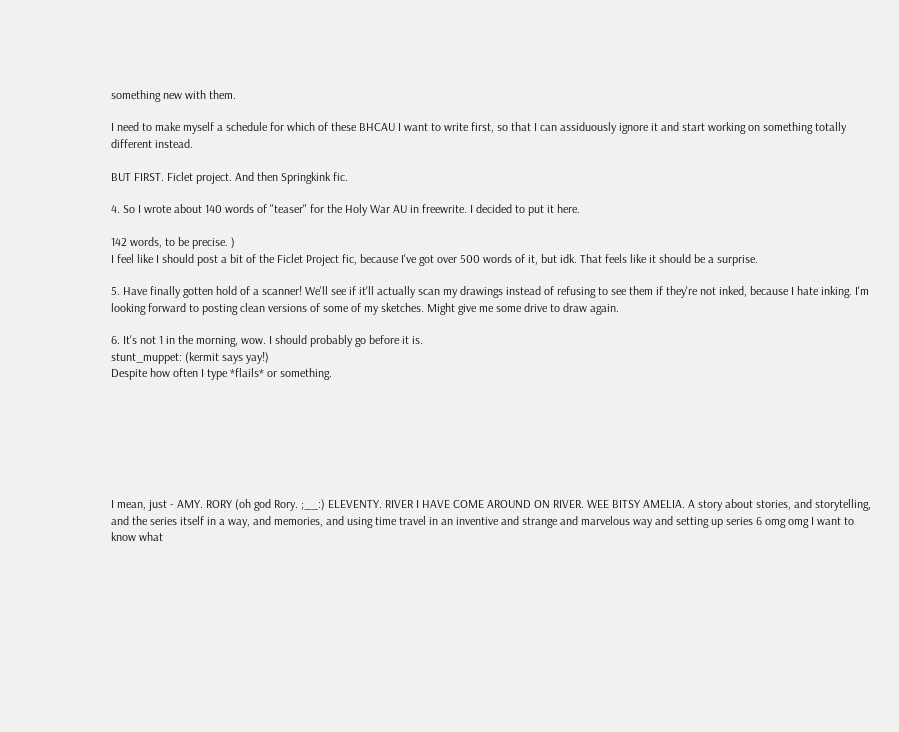something new with them.

I need to make myself a schedule for which of these BHCAU I want to write first, so that I can assiduously ignore it and start working on something totally different instead.

BUT FIRST. Ficlet project. And then Springkink fic.

4. So I wrote about 140 words of "teaser" for the Holy War AU in freewrite. I decided to put it here.

142 words, to be precise. )
I feel like I should post a bit of the Ficlet Project fic, because I've got over 500 words of it, but idk. That feels like it should be a surprise.

5. Have finally gotten hold of a scanner! We'll see if it'll actually scan my drawings instead of refusing to see them if they're not inked, because I hate inking. I'm looking forward to posting clean versions of some of my sketches. Might give me some drive to draw again.

6. It's not 1 in the morning, wow. I should probably go before it is.
stunt_muppet: (kermit says yay!)
Despite how often I type *flails* or something.







I mean, just - AMY. RORY (oh god Rory. ;__:) ELEVENTY. RIVER I HAVE COME AROUND ON RIVER. WEE BITSY AMELIA. A story about stories, and storytelling, and the series itself in a way, and memories, and using time travel in an inventive and strange and marvelous way and setting up series 6 omg omg I want to know what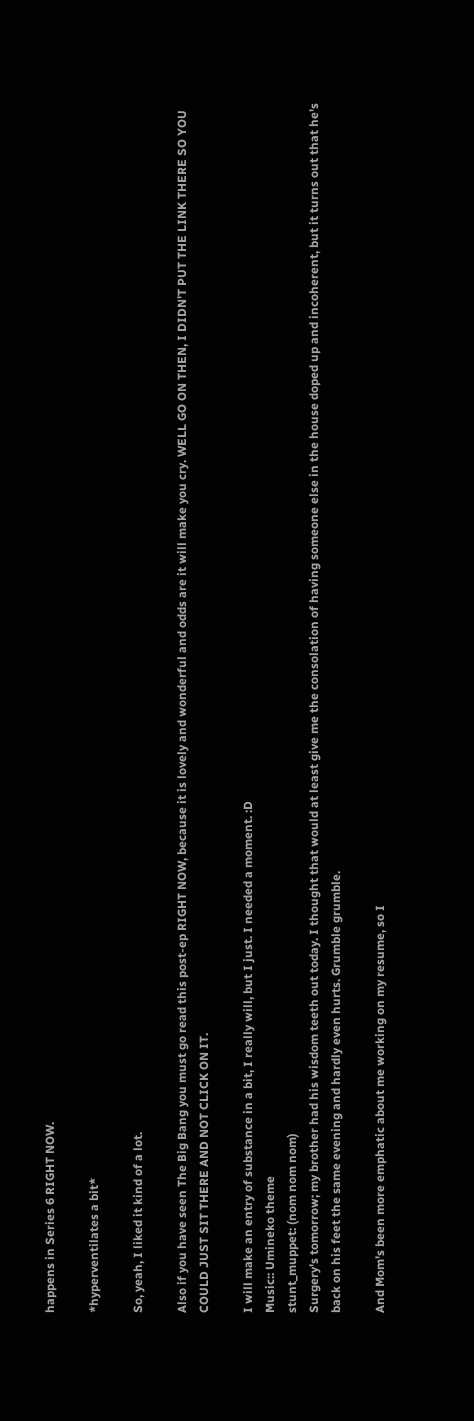happens in Series 6 RIGHT NOW.

*hyperventilates a bit*

So, yeah, I liked it kind of a lot.

Also if you have seen The Big Bang you must go read this post-ep RIGHT NOW, because it is lovely and wonderful and odds are it will make you cry. WELL GO ON THEN, I DIDN'T PUT THE LINK THERE SO YOU COULD JUST SIT THERE AND NOT CLICK ON IT.

I will make an entry of substance in a bit, I really will, but I just. I needed a moment. :D
Music:: Umineko theme
stunt_muppet: (nom nom nom)
Surgery's tomorrow; my brother had his wisdom teeth out today. I thought that would at least give me the consolation of having someone else in the house doped up and incoherent, but it turns out that he's back on his feet the same evening and hardly even hurts. Grumble grumble.

And Mom's been more emphatic about me working on my resume, so I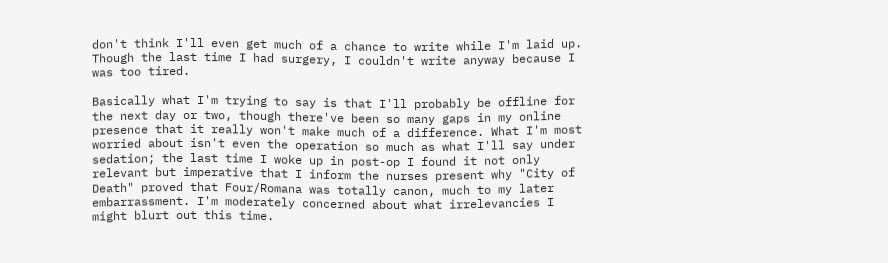don't think I'll even get much of a chance to write while I'm laid up. Though the last time I had surgery, I couldn't write anyway because I was too tired.

Basically what I'm trying to say is that I'll probably be offline for the next day or two, though there've been so many gaps in my online presence that it really won't make much of a difference. What I'm most worried about isn't even the operation so much as what I'll say under sedation; the last time I woke up in post-op I found it not only relevant but imperative that I inform the nurses present why "City of Death" proved that Four/Romana was totally canon, much to my later embarrassment. I'm moderately concerned about what irrelevancies I might blurt out this time.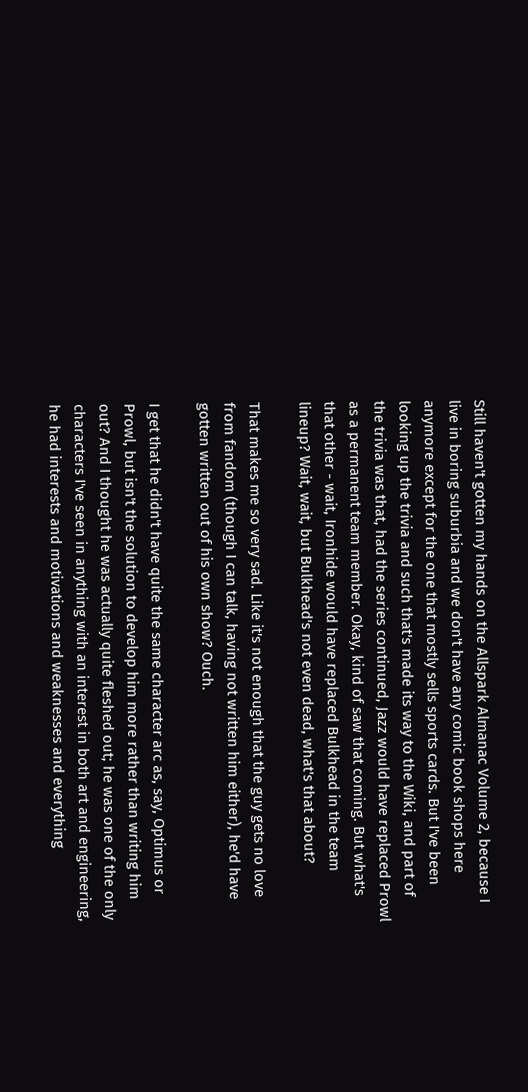Still haven't gotten my hands on the Allspark Almanac Volume 2, because I live in boring suburbia and we don't have any comic book shops here anymore except for the one that mostly sells sports cards. But I've been looking up the trivia and such that's made its way to the Wiki, and part of the trivia was that, had the series continued, Jazz would have replaced Prowl as a permanent team member. Okay, kind of saw that coming. But what's that other - wait, Ironhide would have replaced Bulkhead in the team lineup? Wait, wait, but Bulkhead's not even dead, what's that about?

That makes me so very sad. Like it's not enough that the guy gets no love from fandom (though I can talk, having not written him either), he'd have gotten written out of his own show? Ouch.

I get that he didn't have quite the same character arc as, say, Optimus or Prowl, but isn't the solution to develop him more rather than writing him out? And I thought he was actually quite fleshed out; he was one of the only characters I've seen in anything with an interest in both art and engineering, he had interests and motivations and weaknesses and everything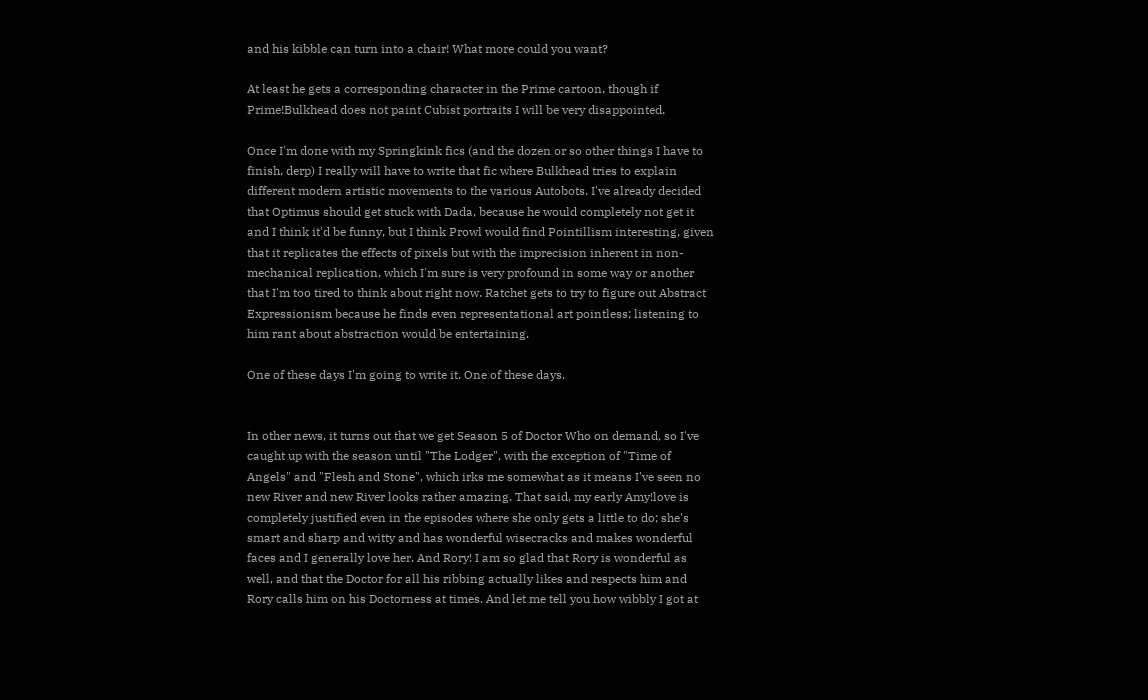and his kibble can turn into a chair! What more could you want?

At least he gets a corresponding character in the Prime cartoon, though if Prime!Bulkhead does not paint Cubist portraits I will be very disappointed.

Once I'm done with my Springkink fics (and the dozen or so other things I have to finish, derp) I really will have to write that fic where Bulkhead tries to explain different modern artistic movements to the various Autobots. I've already decided that Optimus should get stuck with Dada, because he would completely not get it and I think it'd be funny, but I think Prowl would find Pointillism interesting, given that it replicates the effects of pixels but with the imprecision inherent in non-mechanical replication, which I'm sure is very profound in some way or another that I'm too tired to think about right now. Ratchet gets to try to figure out Abstract Expressionism because he finds even representational art pointless; listening to him rant about abstraction would be entertaining.

One of these days I'm going to write it. One of these days.


In other news, it turns out that we get Season 5 of Doctor Who on demand, so I've caught up with the season until "The Lodger", with the exception of "Time of Angels" and "Flesh and Stone", which irks me somewhat as it means I've seen no new River and new River looks rather amazing. That said, my early Amy!love is completely justified even in the episodes where she only gets a little to do; she's smart and sharp and witty and has wonderful wisecracks and makes wonderful faces and I generally love her. And Rory! I am so glad that Rory is wonderful as well, and that the Doctor for all his ribbing actually likes and respects him and Rory calls him on his Doctorness at times. And let me tell you how wibbly I got at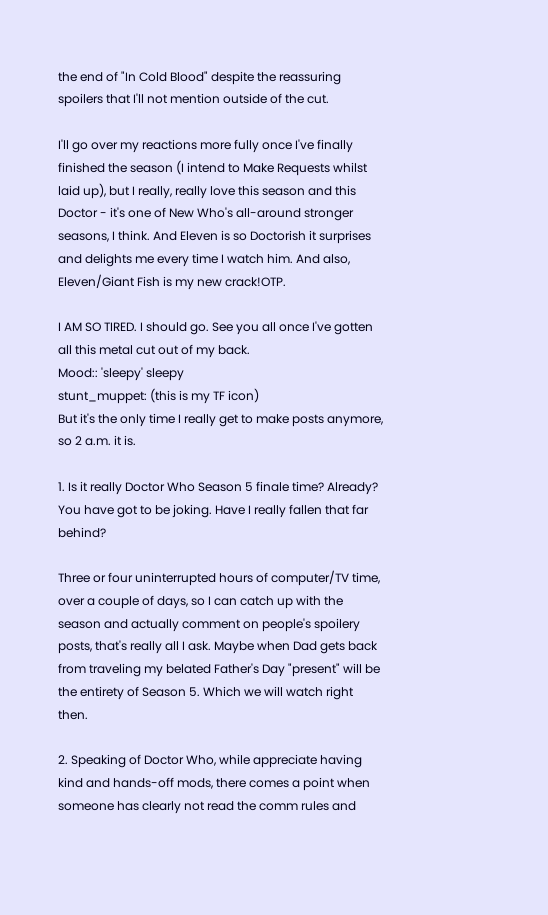the end of "In Cold Blood" despite the reassuring spoilers that I'll not mention outside of the cut.

I'll go over my reactions more fully once I've finally finished the season (I intend to Make Requests whilst laid up), but I really, really love this season and this Doctor - it's one of New Who's all-around stronger seasons, I think. And Eleven is so Doctorish it surprises and delights me every time I watch him. And also, Eleven/Giant Fish is my new crack!OTP.

I AM SO TIRED. I should go. See you all once I've gotten all this metal cut out of my back.
Mood:: 'sleepy' sleepy
stunt_muppet: (this is my TF icon)
But it's the only time I really get to make posts anymore, so 2 a.m. it is.

1. Is it really Doctor Who Season 5 finale time? Already? You have got to be joking. Have I really fallen that far behind?

Three or four uninterrupted hours of computer/TV time, over a couple of days, so I can catch up with the season and actually comment on people's spoilery posts, that's really all I ask. Maybe when Dad gets back from traveling my belated Father's Day "present" will be the entirety of Season 5. Which we will watch right then.

2. Speaking of Doctor Who, while appreciate having kind and hands-off mods, there comes a point when someone has clearly not read the comm rules and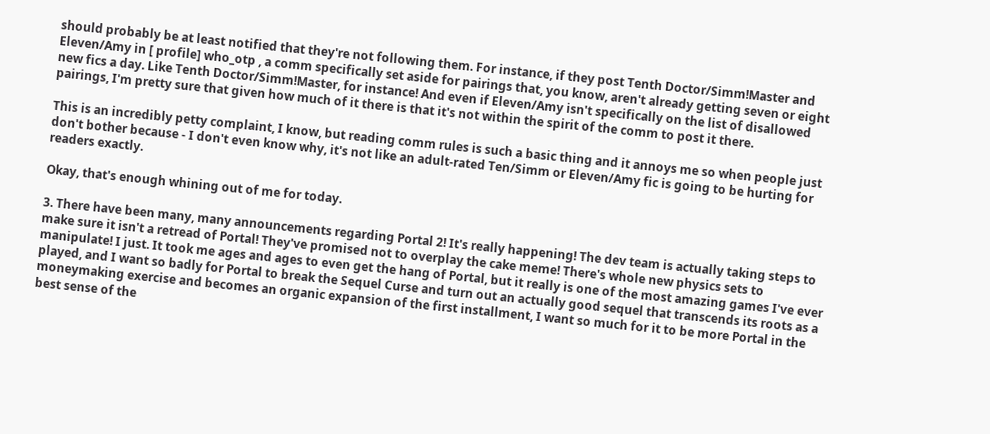should probably be at least notified that they're not following them. For instance, if they post Tenth Doctor/Simm!Master and Eleven/Amy in [ profile] who_otp , a comm specifically set aside for pairings that, you know, aren't already getting seven or eight new fics a day. Like Tenth Doctor/Simm!Master, for instance! And even if Eleven/Amy isn't specifically on the list of disallowed pairings, I'm pretty sure that given how much of it there is that it's not within the spirit of the comm to post it there.

This is an incredibly petty complaint, I know, but reading comm rules is such a basic thing and it annoys me so when people just don't bother because - I don't even know why, it's not like an adult-rated Ten/Simm or Eleven/Amy fic is going to be hurting for readers exactly.

Okay, that's enough whining out of me for today.

3. There have been many, many announcements regarding Portal 2! It's really happening! The dev team is actually taking steps to make sure it isn't a retread of Portal! They've promised not to overplay the cake meme! There's whole new physics sets to manipulate! I just. It took me ages and ages to even get the hang of Portal, but it really is one of the most amazing games I've ever played, and I want so badly for Portal to break the Sequel Curse and turn out an actually good sequel that transcends its roots as a moneymaking exercise and becomes an organic expansion of the first installment, I want so much for it to be more Portal in the best sense of the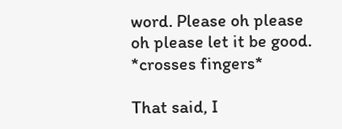word. Please oh please oh please let it be good. *crosses fingers*

That said, I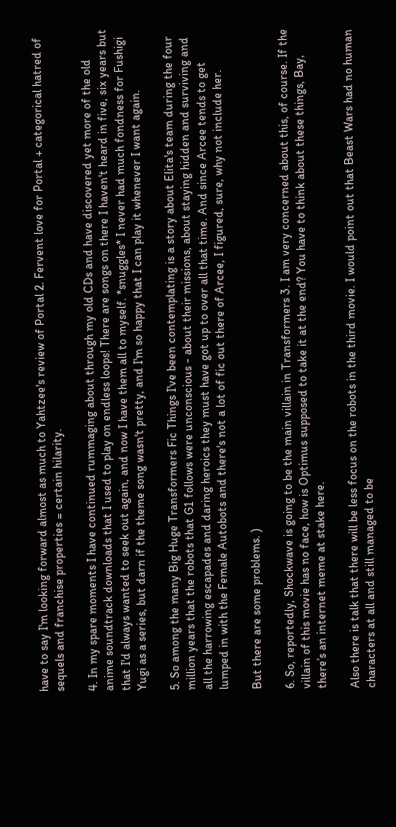have to say I'm looking forward almost as much to Yahtzee's review of Portal 2. Fervent love for Portal + categorical hatred of sequels and franchise properties = certain hilarity.

4. In my spare moments I have continued rummaging about through my old CDs and have discovered yet more of the old anime soundtrack downloads that I used to play on endless loops! There are songs on there I haven't heard in five, six years but that I'd always wanted to seek out again, and now I have them all to myself. *snuggles* I never had much fondness for Fushigi Yugi as a series, but darn if the theme song wasn't pretty, and I'm so happy that I can play it whenever I want again.

5. So among the many Big Huge Transformers Fic Things I've been contemplating is a story about Elita's team during the four million years that the robots that G1 follows were unconscious - about their missions, about staying hidden and surviving and all the harrowing escapades and daring heroics they must have got up to over all that time. And since Arcee tends to get lumped in with the Female Autobots and there's not a lot of fic out there of Arcee, I figured, sure, why not include her.

But there are some problems. )

6. So, reportedly, Shockwave is going to be the main villain in Transformers 3. I am very concerned about this, of course. If the villain of this movie has no face, how is Optimus supposed to take it at the end? You have to think about these things, Bay, there’s an internet meme at stake here.

Also there is talk that there will be less focus on the robots in the third movie. I would point out that Beast Wars had no human characters at all and still managed to be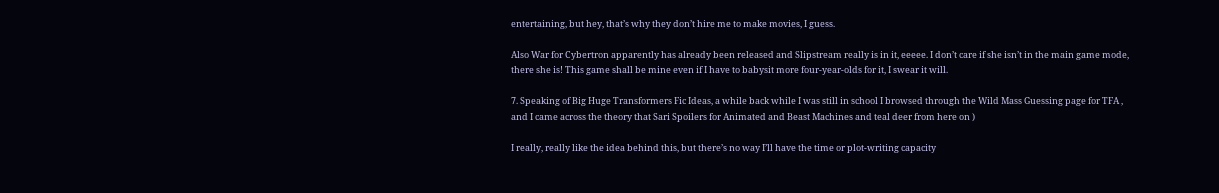entertaining, but hey, that’s why they don’t hire me to make movies, I guess.

Also War for Cybertron apparently has already been released and Slipstream really is in it, eeeee. I don’t care if she isn’t in the main game mode, there she is! This game shall be mine even if I have to babysit more four-year-olds for it, I swear it will.

7. Speaking of Big Huge Transformers Fic Ideas, a while back while I was still in school I browsed through the Wild Mass Guessing page for TFA , and I came across the theory that Sari Spoilers for Animated and Beast Machines and teal deer from here on )

I really, really like the idea behind this, but there’s no way I’ll have the time or plot-writing capacity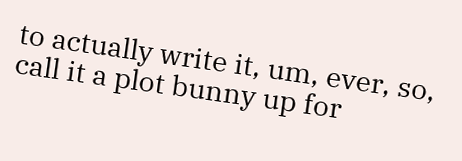to actually write it, um, ever, so, call it a plot bunny up for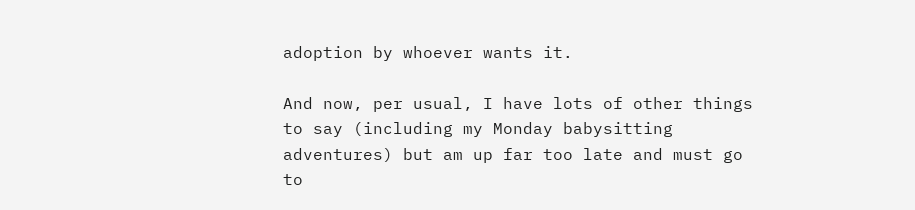adoption by whoever wants it.

And now, per usual, I have lots of other things to say (including my Monday babysitting adventures) but am up far too late and must go to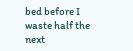bed before I waste half the next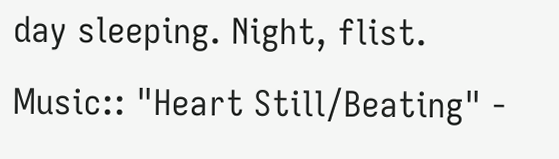day sleeping. Night, flist.
Music:: "Heart Still/Beating" -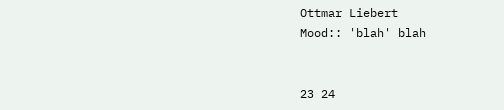Ottmar Liebert
Mood:: 'blah' blah


23 24